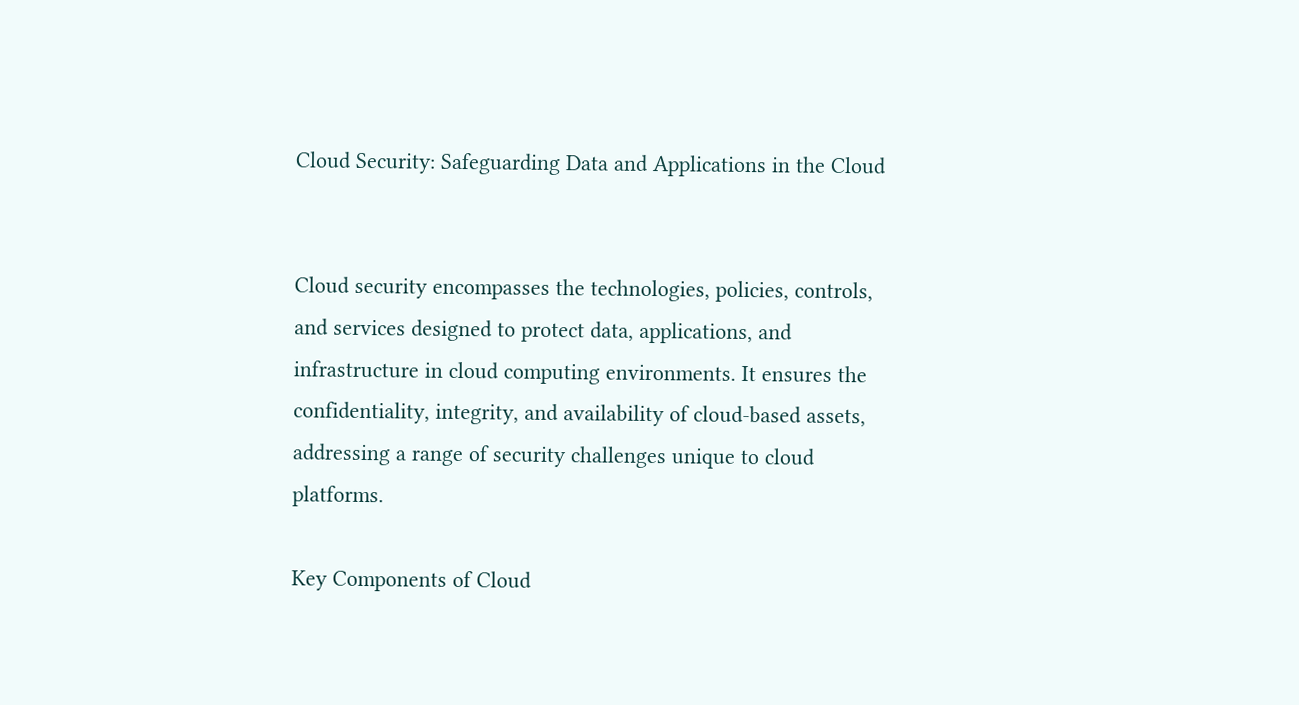Cloud Security: Safeguarding Data and Applications in the Cloud


Cloud security encompasses the technologies, policies, controls, and services designed to protect data, applications, and infrastructure in cloud computing environments. It ensures the confidentiality, integrity, and availability of cloud-based assets, addressing a range of security challenges unique to cloud platforms.

Key Components of Cloud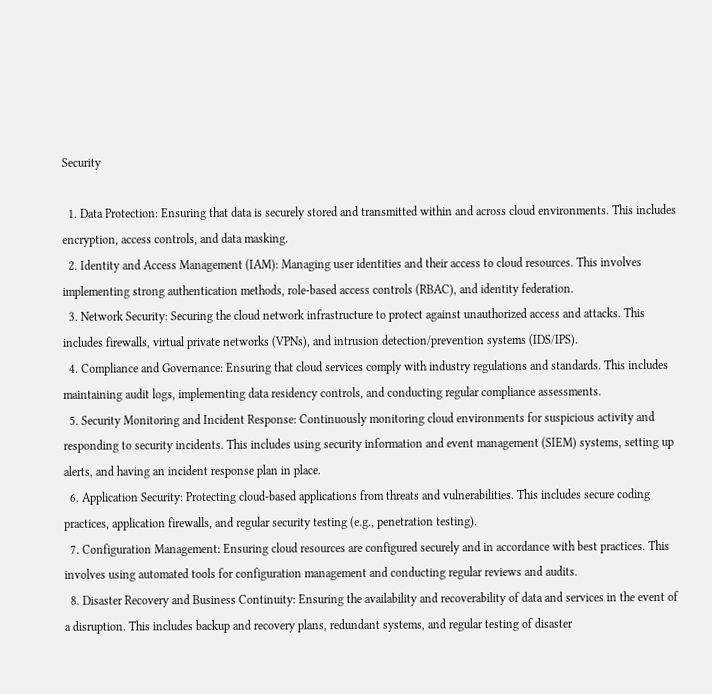Security

  1. Data Protection: Ensuring that data is securely stored and transmitted within and across cloud environments. This includes encryption, access controls, and data masking.
  2. Identity and Access Management (IAM): Managing user identities and their access to cloud resources. This involves implementing strong authentication methods, role-based access controls (RBAC), and identity federation.
  3. Network Security: Securing the cloud network infrastructure to protect against unauthorized access and attacks. This includes firewalls, virtual private networks (VPNs), and intrusion detection/prevention systems (IDS/IPS).
  4. Compliance and Governance: Ensuring that cloud services comply with industry regulations and standards. This includes maintaining audit logs, implementing data residency controls, and conducting regular compliance assessments.
  5. Security Monitoring and Incident Response: Continuously monitoring cloud environments for suspicious activity and responding to security incidents. This includes using security information and event management (SIEM) systems, setting up alerts, and having an incident response plan in place.
  6. Application Security: Protecting cloud-based applications from threats and vulnerabilities. This includes secure coding practices, application firewalls, and regular security testing (e.g., penetration testing).
  7. Configuration Management: Ensuring cloud resources are configured securely and in accordance with best practices. This involves using automated tools for configuration management and conducting regular reviews and audits.
  8. Disaster Recovery and Business Continuity: Ensuring the availability and recoverability of data and services in the event of a disruption. This includes backup and recovery plans, redundant systems, and regular testing of disaster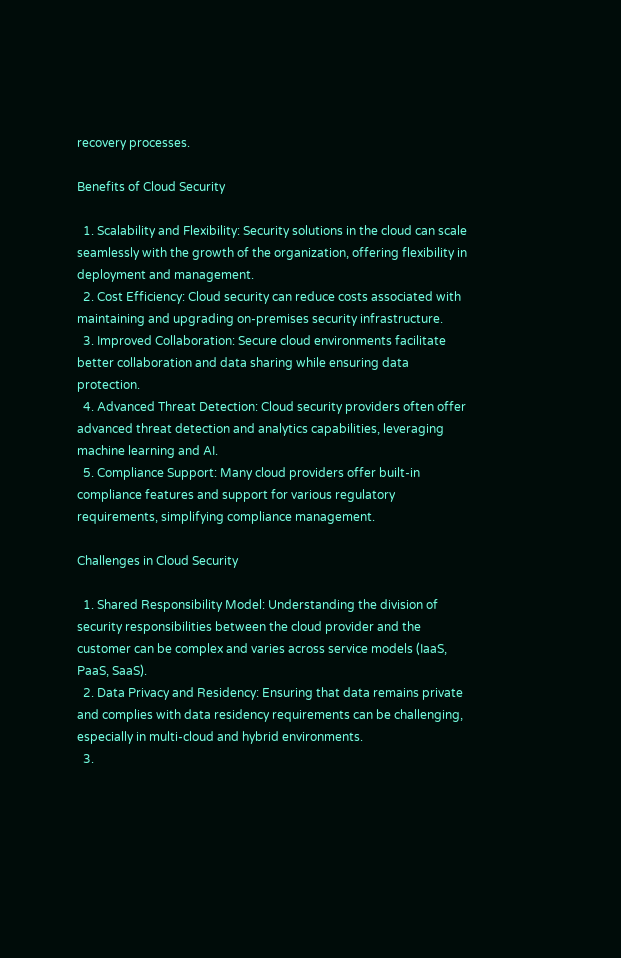recovery processes.

Benefits of Cloud Security

  1. Scalability and Flexibility: Security solutions in the cloud can scale seamlessly with the growth of the organization, offering flexibility in deployment and management.
  2. Cost Efficiency: Cloud security can reduce costs associated with maintaining and upgrading on-premises security infrastructure.
  3. Improved Collaboration: Secure cloud environments facilitate better collaboration and data sharing while ensuring data protection.
  4. Advanced Threat Detection: Cloud security providers often offer advanced threat detection and analytics capabilities, leveraging machine learning and AI.
  5. Compliance Support: Many cloud providers offer built-in compliance features and support for various regulatory requirements, simplifying compliance management.

Challenges in Cloud Security

  1. Shared Responsibility Model: Understanding the division of security responsibilities between the cloud provider and the customer can be complex and varies across service models (IaaS, PaaS, SaaS).
  2. Data Privacy and Residency: Ensuring that data remains private and complies with data residency requirements can be challenging, especially in multi-cloud and hybrid environments.
  3.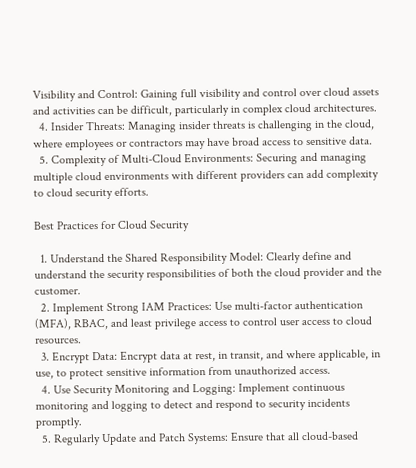Visibility and Control: Gaining full visibility and control over cloud assets and activities can be difficult, particularly in complex cloud architectures.
  4. Insider Threats: Managing insider threats is challenging in the cloud, where employees or contractors may have broad access to sensitive data.
  5. Complexity of Multi-Cloud Environments: Securing and managing multiple cloud environments with different providers can add complexity to cloud security efforts.

Best Practices for Cloud Security

  1. Understand the Shared Responsibility Model: Clearly define and understand the security responsibilities of both the cloud provider and the customer.
  2. Implement Strong IAM Practices: Use multi-factor authentication (MFA), RBAC, and least privilege access to control user access to cloud resources.
  3. Encrypt Data: Encrypt data at rest, in transit, and where applicable, in use, to protect sensitive information from unauthorized access.
  4. Use Security Monitoring and Logging: Implement continuous monitoring and logging to detect and respond to security incidents promptly.
  5. Regularly Update and Patch Systems: Ensure that all cloud-based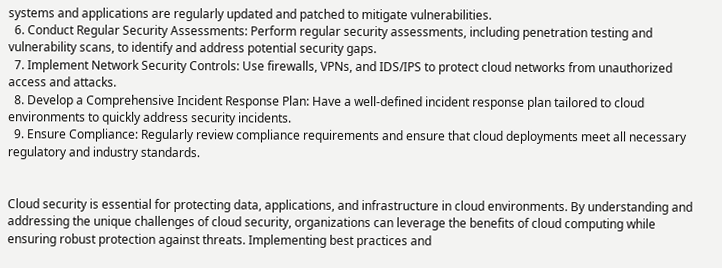systems and applications are regularly updated and patched to mitigate vulnerabilities.
  6. Conduct Regular Security Assessments: Perform regular security assessments, including penetration testing and vulnerability scans, to identify and address potential security gaps.
  7. Implement Network Security Controls: Use firewalls, VPNs, and IDS/IPS to protect cloud networks from unauthorized access and attacks.
  8. Develop a Comprehensive Incident Response Plan: Have a well-defined incident response plan tailored to cloud environments to quickly address security incidents.
  9. Ensure Compliance: Regularly review compliance requirements and ensure that cloud deployments meet all necessary regulatory and industry standards.


Cloud security is essential for protecting data, applications, and infrastructure in cloud environments. By understanding and addressing the unique challenges of cloud security, organizations can leverage the benefits of cloud computing while ensuring robust protection against threats. Implementing best practices and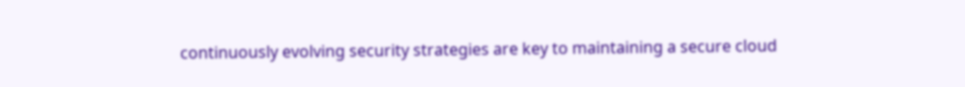continuously evolving security strategies are key to maintaining a secure cloud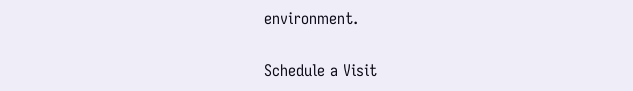environment.


Schedule a Visit